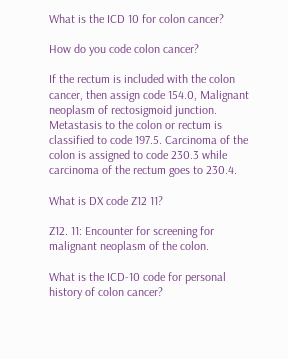What is the ICD 10 for colon cancer?

How do you code colon cancer?

If the rectum is included with the colon cancer, then assign code 154.0, Malignant neoplasm of rectosigmoid junction. Metastasis to the colon or rectum is classified to code 197.5. Carcinoma of the colon is assigned to code 230.3 while carcinoma of the rectum goes to 230.4.

What is DX code Z12 11?

Z12. 11: Encounter for screening for malignant neoplasm of the colon.

What is the ICD-10 code for personal history of colon cancer?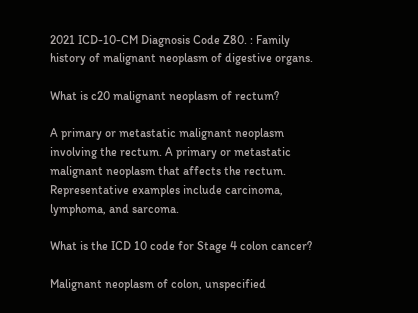2021 ICD-10-CM Diagnosis Code Z80. : Family history of malignant neoplasm of digestive organs.

What is c20 malignant neoplasm of rectum?

A primary or metastatic malignant neoplasm involving the rectum. A primary or metastatic malignant neoplasm that affects the rectum. Representative examples include carcinoma, lymphoma, and sarcoma.

What is the ICD 10 code for Stage 4 colon cancer?

Malignant neoplasm of colon, unspecified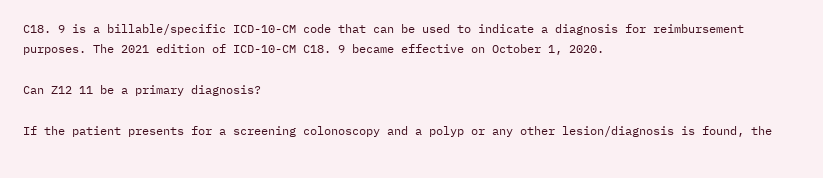C18. 9 is a billable/specific ICD-10-CM code that can be used to indicate a diagnosis for reimbursement purposes. The 2021 edition of ICD-10-CM C18. 9 became effective on October 1, 2020.

Can Z12 11 be a primary diagnosis?

If the patient presents for a screening colonoscopy and a polyp or any other lesion/diagnosis is found, the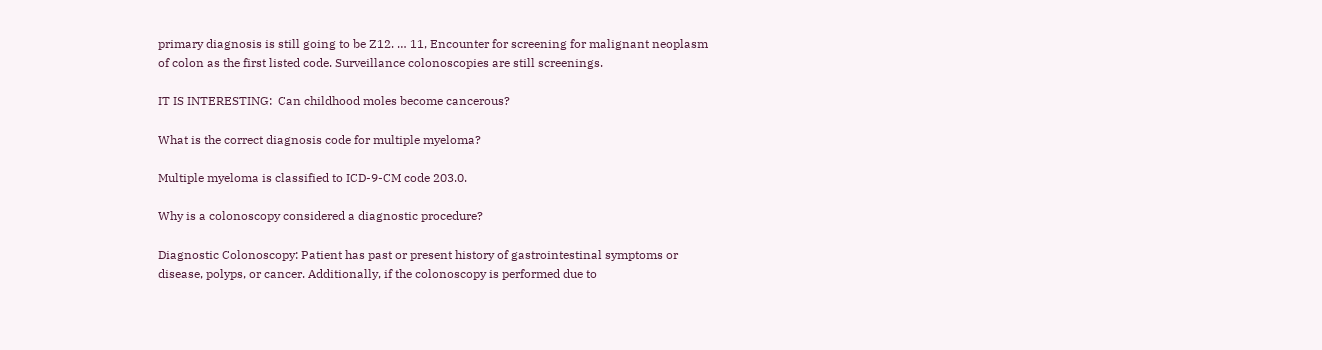primary diagnosis is still going to be Z12. … 11, Encounter for screening for malignant neoplasm of colon as the first listed code. Surveillance colonoscopies are still screenings.

IT IS INTERESTING:  Can childhood moles become cancerous?

What is the correct diagnosis code for multiple myeloma?

Multiple myeloma is classified to ICD-9-CM code 203.0.

Why is a colonoscopy considered a diagnostic procedure?

Diagnostic Colonoscopy: Patient has past or present history of gastrointestinal symptoms or disease, polyps, or cancer. Additionally, if the colonoscopy is performed due to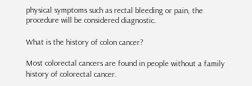physical symptoms such as rectal bleeding or pain, the procedure will be considered diagnostic.

What is the history of colon cancer?

Most colorectal cancers are found in people without a family history of colorectal cancer.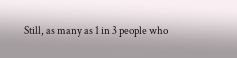Still, as many as 1 in 3 people who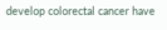develop colorectal cancer have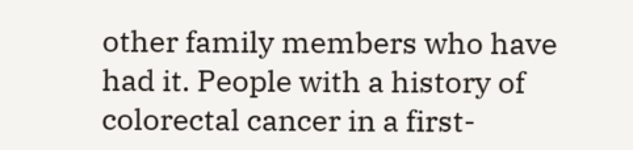other family members who have had it. People with a history of colorectal cancer in a first-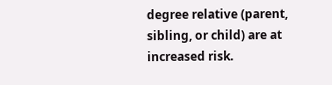degree relative (parent, sibling, or child) are at increased risk.